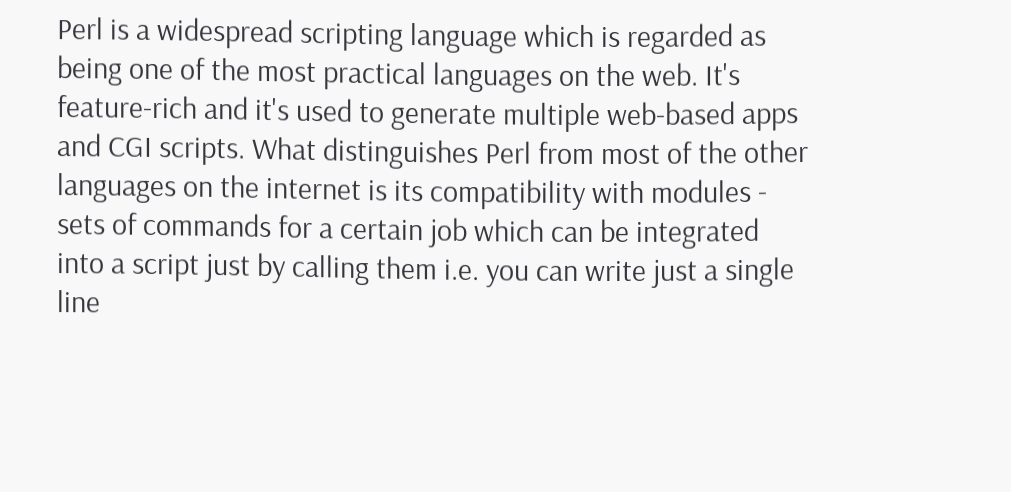Perl is a widespread scripting language which is regarded as being one of the most practical languages on the web. It's feature-rich and it's used to generate multiple web-based apps and CGI scripts. What distinguishes Perl from most of the other languages on the internet is its compatibility with modules - sets of commands for a certain job which can be integrated into a script just by calling them i.e. you can write just a single line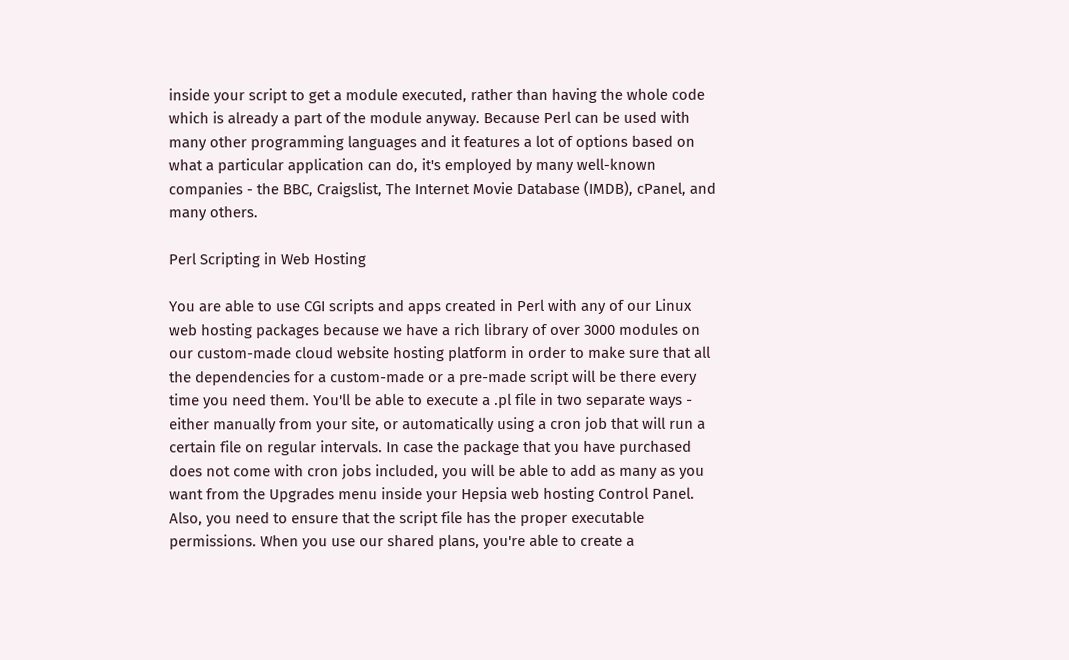inside your script to get a module executed, rather than having the whole code which is already a part of the module anyway. Because Perl can be used with many other programming languages and it features a lot of options based on what a particular application can do, it's employed by many well-known companies - the BBC, Craigslist, The Internet Movie Database (IMDB), cPanel, and many others.

Perl Scripting in Web Hosting

You are able to use CGI scripts and apps created in Perl with any of our Linux web hosting packages because we have a rich library of over 3000 modules on our custom-made cloud website hosting platform in order to make sure that all the dependencies for a custom-made or a pre-made script will be there every time you need them. You'll be able to execute a .pl file in two separate ways - either manually from your site, or automatically using a cron job that will run a certain file on regular intervals. In case the package that you have purchased does not come with cron jobs included, you will be able to add as many as you want from the Upgrades menu inside your Hepsia web hosting Control Panel. Also, you need to ensure that the script file has the proper executable permissions. When you use our shared plans, you're able to create a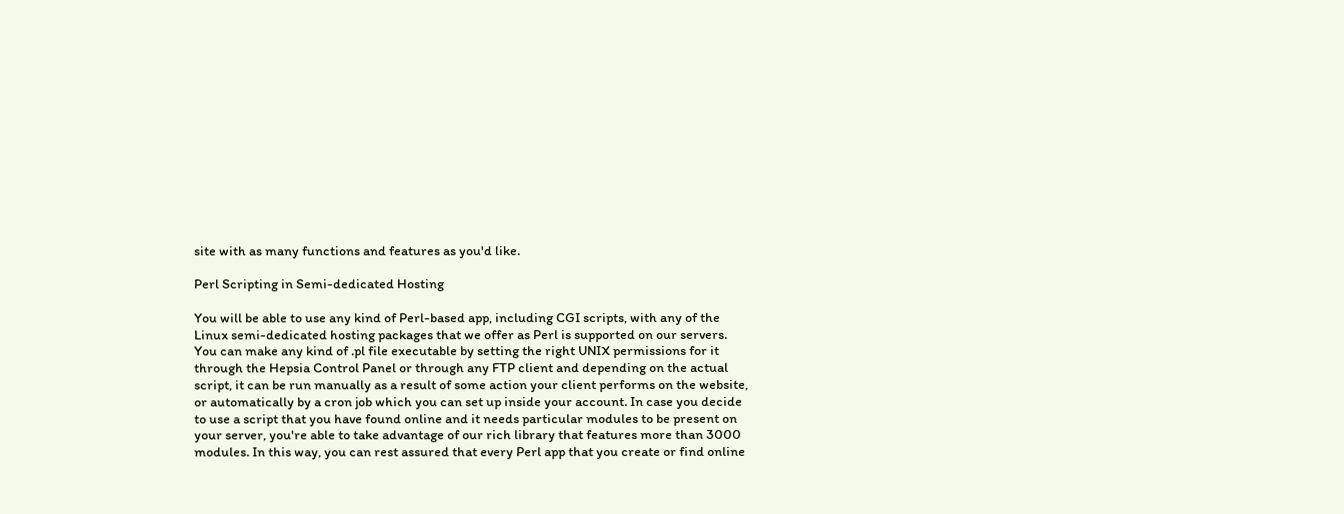site with as many functions and features as you'd like.

Perl Scripting in Semi-dedicated Hosting

You will be able to use any kind of Perl-based app, including CGI scripts, with any of the Linux semi-dedicated hosting packages that we offer as Perl is supported on our servers. You can make any kind of .pl file executable by setting the right UNIX permissions for it through the Hepsia Control Panel or through any FTP client and depending on the actual script, it can be run manually as a result of some action your client performs on the website, or automatically by a cron job which you can set up inside your account. In case you decide to use a script that you have found online and it needs particular modules to be present on your server, you're able to take advantage of our rich library that features more than 3000 modules. In this way, you can rest assured that every Perl app that you create or find online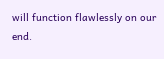will function flawlessly on our end.